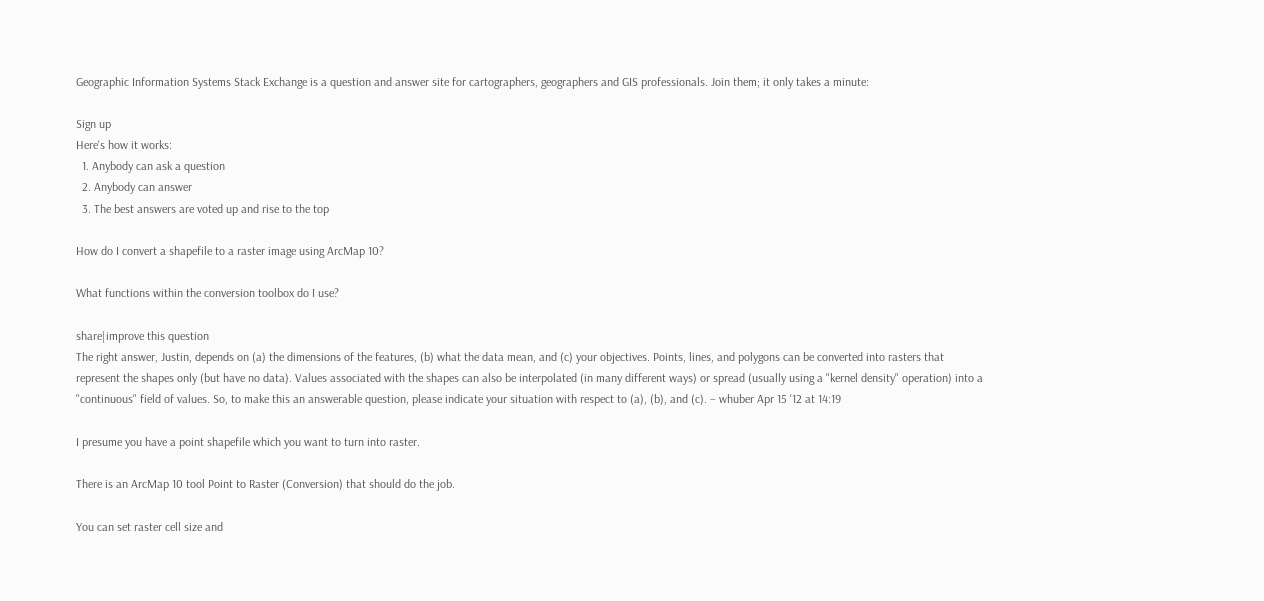Geographic Information Systems Stack Exchange is a question and answer site for cartographers, geographers and GIS professionals. Join them; it only takes a minute:

Sign up
Here's how it works:
  1. Anybody can ask a question
  2. Anybody can answer
  3. The best answers are voted up and rise to the top

How do I convert a shapefile to a raster image using ArcMap 10?

What functions within the conversion toolbox do I use?

share|improve this question
The right answer, Justin, depends on (a) the dimensions of the features, (b) what the data mean, and (c) your objectives. Points, lines, and polygons can be converted into rasters that represent the shapes only (but have no data). Values associated with the shapes can also be interpolated (in many different ways) or spread (usually using a "kernel density" operation) into a "continuous" field of values. So, to make this an answerable question, please indicate your situation with respect to (a), (b), and (c). – whuber Apr 15 '12 at 14:19

I presume you have a point shapefile which you want to turn into raster.

There is an ArcMap 10 tool Point to Raster (Conversion) that should do the job.

You can set raster cell size and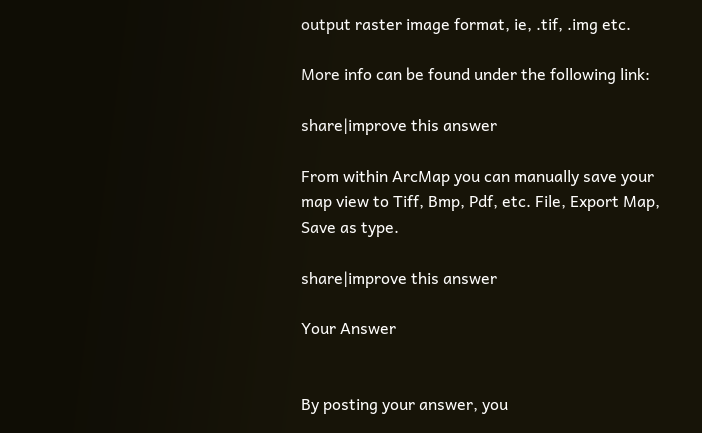output raster image format, ie, .tif, .img etc.

More info can be found under the following link:

share|improve this answer

From within ArcMap you can manually save your map view to Tiff, Bmp, Pdf, etc. File, Export Map, Save as type.

share|improve this answer

Your Answer


By posting your answer, you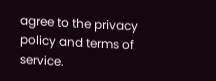agree to the privacy policy and terms of service.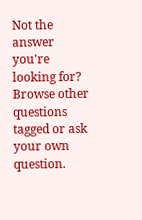Not the answer you're looking for? Browse other questions tagged or ask your own question.